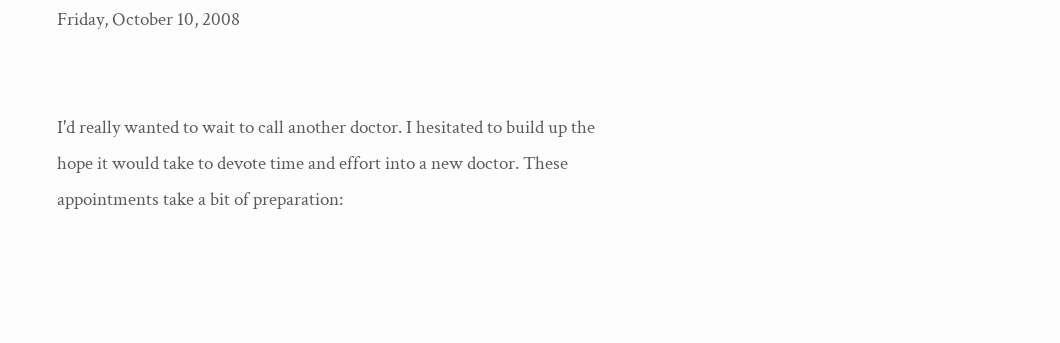Friday, October 10, 2008


I'd really wanted to wait to call another doctor. I hesitated to build up the hope it would take to devote time and effort into a new doctor. These appointments take a bit of preparation: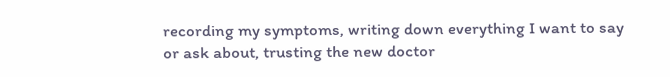recording my symptoms, writing down everything I want to say or ask about, trusting the new doctor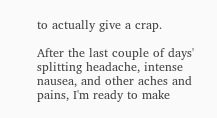to actually give a crap.

After the last couple of days' splitting headache, intense nausea, and other aches and pains, I'm ready to make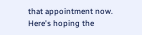that appointment now. Here's hoping the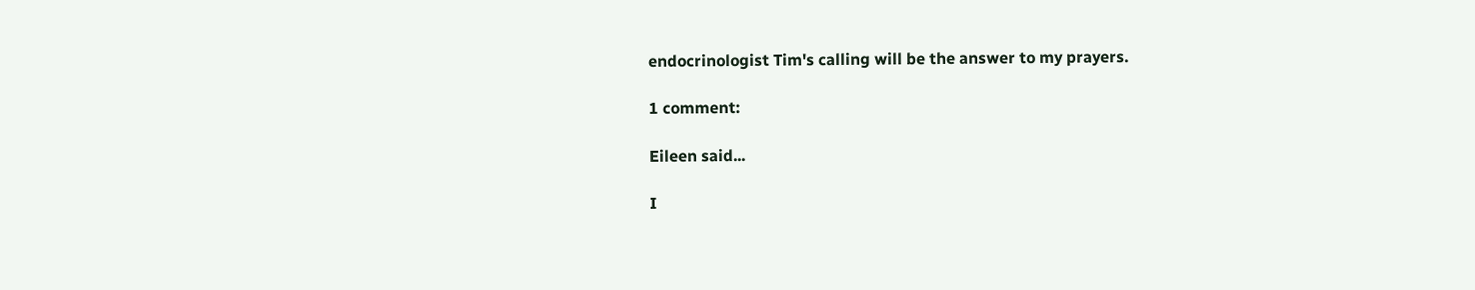endocrinologist Tim's calling will be the answer to my prayers.

1 comment:

Eileen said...

I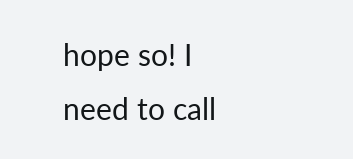hope so! I need to call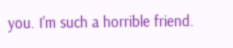you. I'm such a horrible friend.